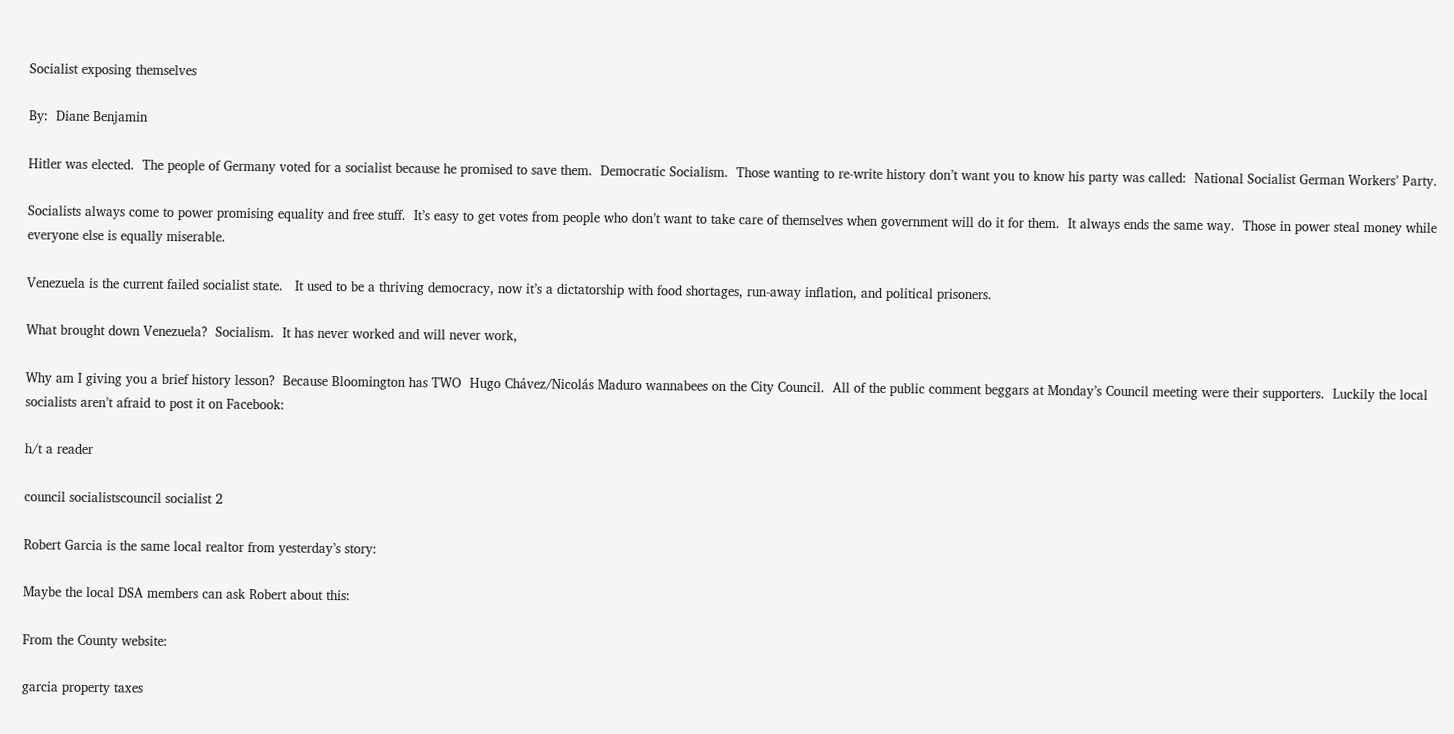Socialist exposing themselves

By:  Diane Benjamin

Hitler was elected.  The people of Germany voted for a socialist because he promised to save them.  Democratic Socialism.  Those wanting to re-write history don’t want you to know his party was called:  National Socialist German Workers’ Party.

Socialists always come to power promising equality and free stuff.  It’s easy to get votes from people who don’t want to take care of themselves when government will do it for them.  It always ends the same way.  Those in power steal money while everyone else is equally miserable.

Venezuela is the current failed socialist state.   It used to be a thriving democracy, now it’s a dictatorship with food shortages, run-away inflation, and political prisoners.

What brought down Venezuela?  Socialism.  It has never worked and will never work,

Why am I giving you a brief history lesson?  Because Bloomington has TWO  Hugo Chávez/Nicolás Maduro wannabees on the City Council.  All of the public comment beggars at Monday’s Council meeting were their supporters.  Luckily the local socialists aren’t afraid to post it on Facebook:

h/t a reader

council socialistscouncil socialist 2

Robert Garcia is the same local realtor from yesterday’s story:

Maybe the local DSA members can ask Robert about this:

From the County website:

garcia property taxes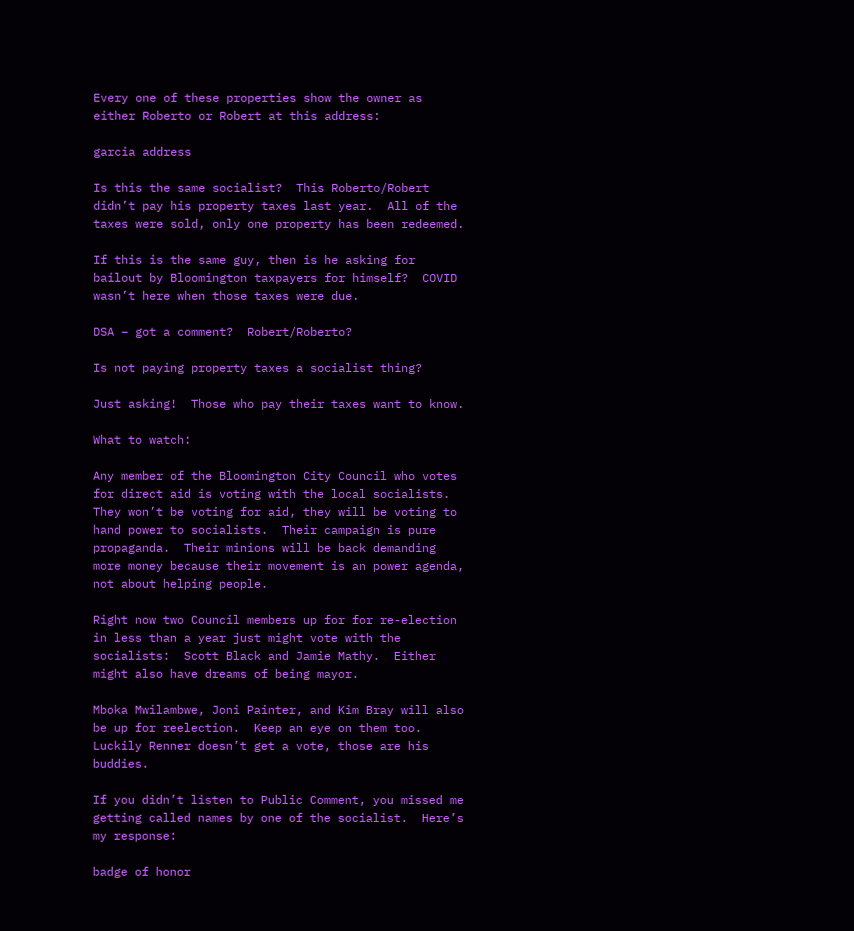Every one of these properties show the owner as either Roberto or Robert at this address:

garcia address

Is this the same socialist?  This Roberto/Robert didn’t pay his property taxes last year.  All of the taxes were sold, only one property has been redeemed.

If this is the same guy, then is he asking for bailout by Bloomington taxpayers for himself?  COVID wasn’t here when those taxes were due.

DSA – got a comment?  Robert/Roberto?

Is not paying property taxes a socialist thing?

Just asking!  Those who pay their taxes want to know.

What to watch:

Any member of the Bloomington City Council who votes for direct aid is voting with the local socialists.  They won’t be voting for aid, they will be voting to hand power to socialists.  Their campaign is pure propaganda.  Their minions will be back demanding more money because their movement is an power agenda, not about helping people.

Right now two Council members up for for re-election in less than a year just might vote with the socialists:  Scott Black and Jamie Mathy.  Either might also have dreams of being mayor.

Mboka Mwilambwe, Joni Painter, and Kim Bray will also be up for reelection.  Keep an eye on them too.  Luckily Renner doesn’t get a vote, those are his buddies.

If you didn’t listen to Public Comment, you missed me getting called names by one of the socialist.  Here’s my response:

badge of honor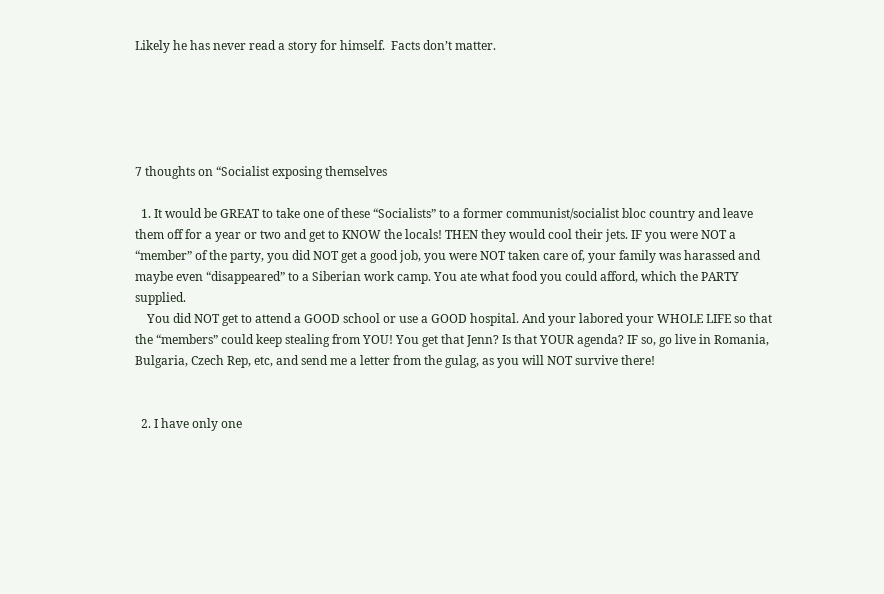Likely he has never read a story for himself.  Facts don’t matter.





7 thoughts on “Socialist exposing themselves

  1. It would be GREAT to take one of these “Socialists” to a former communist/socialist bloc country and leave them off for a year or two and get to KNOW the locals! THEN they would cool their jets. IF you were NOT a “member” of the party, you did NOT get a good job, you were NOT taken care of, your family was harassed and maybe even “disappeared” to a Siberian work camp. You ate what food you could afford, which the PARTY supplied.
    You did NOT get to attend a GOOD school or use a GOOD hospital. And your labored your WHOLE LIFE so that the “members” could keep stealing from YOU! You get that Jenn? Is that YOUR agenda? IF so, go live in Romania, Bulgaria, Czech Rep, etc, and send me a letter from the gulag, as you will NOT survive there!


  2. I have only one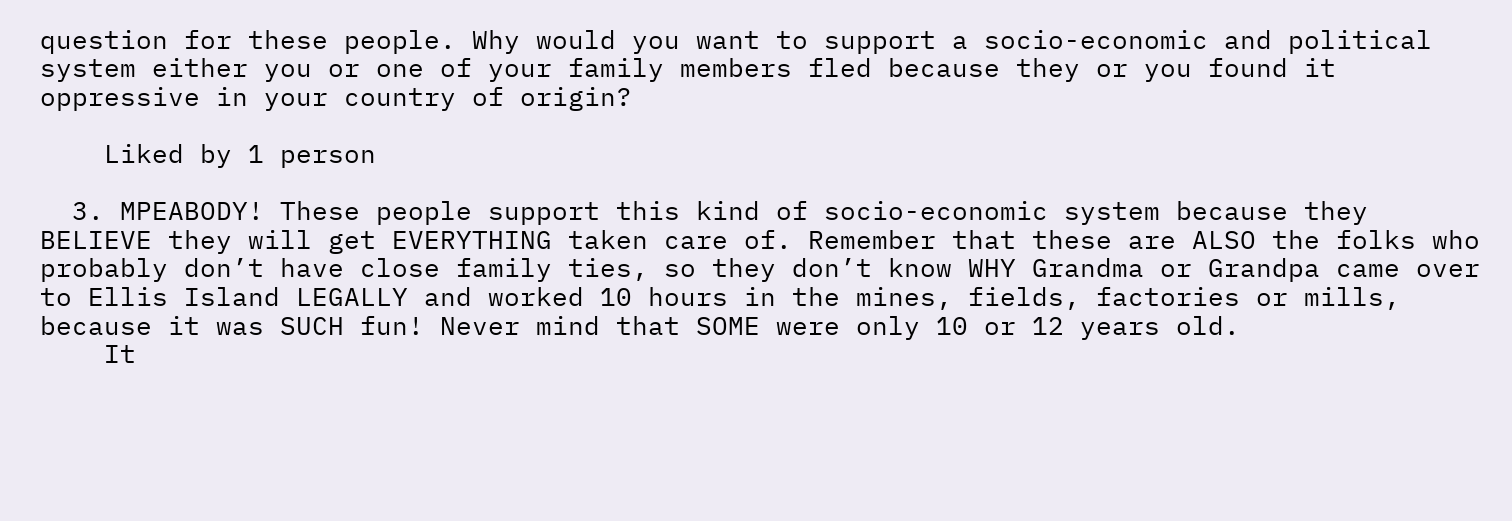question for these people. Why would you want to support a socio-economic and political system either you or one of your family members fled because they or you found it oppressive in your country of origin?

    Liked by 1 person

  3. MPEABODY! These people support this kind of socio-economic system because they BELIEVE they will get EVERYTHING taken care of. Remember that these are ALSO the folks who probably don’t have close family ties, so they don’t know WHY Grandma or Grandpa came over to Ellis Island LEGALLY and worked 10 hours in the mines, fields, factories or mills, because it was SUCH fun! Never mind that SOME were only 10 or 12 years old.
    It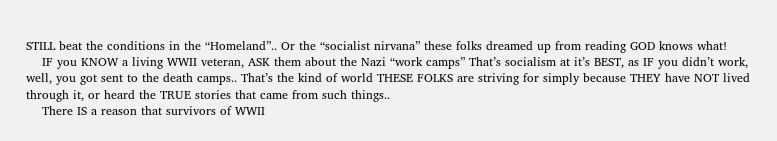STILL beat the conditions in the “Homeland”.. Or the “socialist nirvana” these folks dreamed up from reading GOD knows what!
    IF you KNOW a living WWII veteran, ASK them about the Nazi “work camps” That’s socialism at it’s BEST, as IF you didn’t work, well, you got sent to the death camps.. That’s the kind of world THESE FOLKS are striving for simply because THEY have NOT lived through it, or heard the TRUE stories that came from such things..
    There IS a reason that survivors of WWII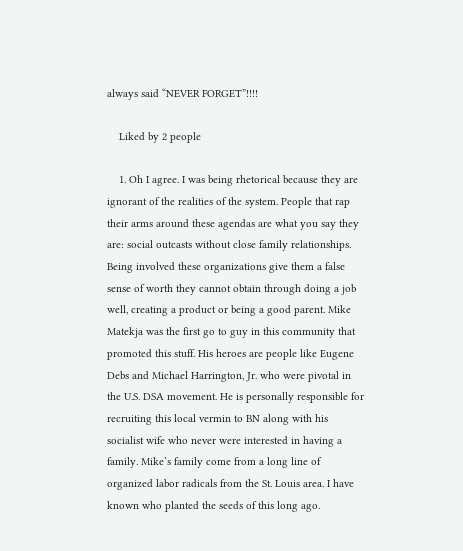always said “NEVER FORGET”!!!!

    Liked by 2 people

    1. Oh I agree. I was being rhetorical because they are ignorant of the realities of the system. People that rap their arms around these agendas are what you say they are: social outcasts without close family relationships. Being involved these organizations give them a false sense of worth they cannot obtain through doing a job well, creating a product or being a good parent. Mike Matekja was the first go to guy in this community that promoted this stuff. His heroes are people like Eugene Debs and Michael Harrington, Jr. who were pivotal in the U.S. DSA movement. He is personally responsible for recruiting this local vermin to BN along with his socialist wife who never were interested in having a family. Mike’s family come from a long line of organized labor radicals from the St. Louis area. I have known who planted the seeds of this long ago.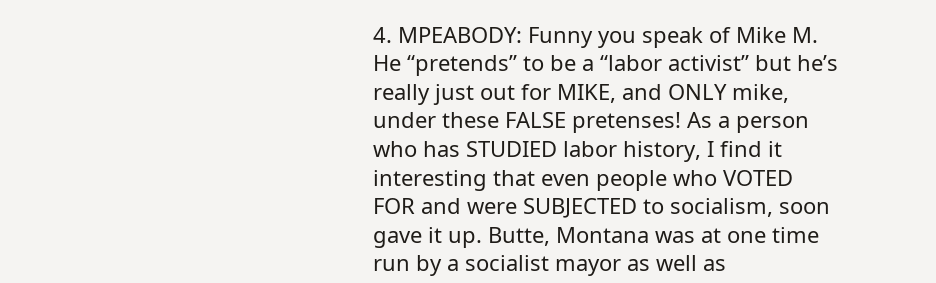4. MPEABODY: Funny you speak of Mike M. He “pretends” to be a “labor activist” but he’s really just out for MIKE, and ONLY mike, under these FALSE pretenses! As a person who has STUDIED labor history, I find it interesting that even people who VOTED FOR and were SUBJECTED to socialism, soon gave it up. Butte, Montana was at one time run by a socialist mayor as well as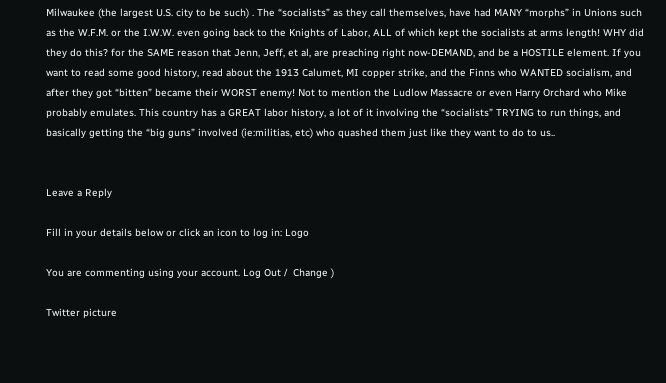Milwaukee (the largest U.S. city to be such) . The “socialists” as they call themselves, have had MANY “morphs” in Unions such as the W.F.M. or the I.W.W. even going back to the Knights of Labor, ALL of which kept the socialists at arms length! WHY did they do this? for the SAME reason that Jenn, Jeff, et al, are preaching right now-DEMAND, and be a HOSTILE element. If you want to read some good history, read about the 1913 Calumet, MI copper strike, and the Finns who WANTED socialism, and after they got “bitten” became their WORST enemy! Not to mention the Ludlow Massacre or even Harry Orchard who Mike probably emulates. This country has a GREAT labor history, a lot of it involving the “socialists” TRYING to run things, and basically getting the “big guns” involved (ie:militias, etc) who quashed them just like they want to do to us..


Leave a Reply

Fill in your details below or click an icon to log in: Logo

You are commenting using your account. Log Out /  Change )

Twitter picture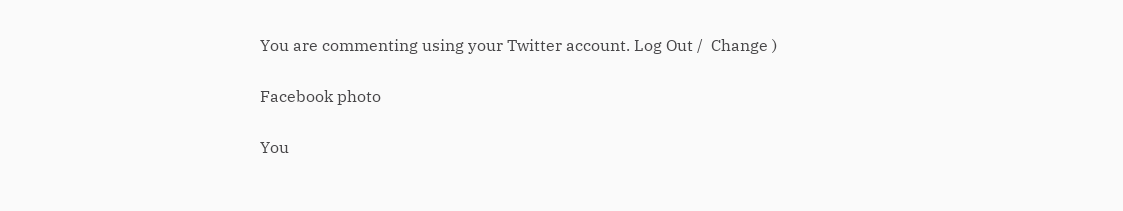You are commenting using your Twitter account. Log Out /  Change )

Facebook photo

You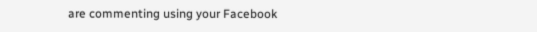are commenting using your Facebook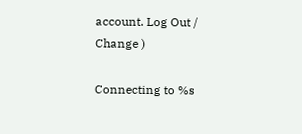account. Log Out /  Change )

Connecting to %s